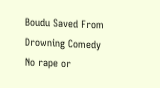Boudu Saved From Drowning Comedy
No rape or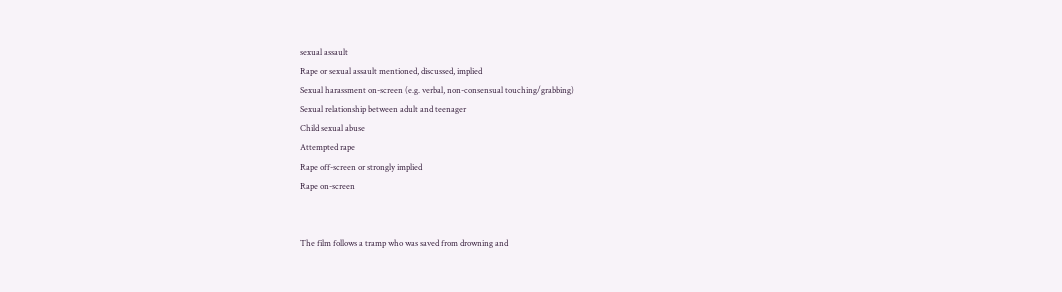sexual assault
Rape or sexual assault mentioned, discussed, implied
Sexual harassment on-screen (e.g. verbal, non-consensual touching/grabbing)
Sexual relationship between adult and teenager
Child sexual abuse
Attempted rape
Rape off-screen or strongly implied
Rape on-screen


The film follows a tramp who was saved from drowning and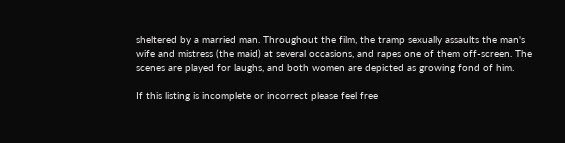sheltered by a married man. Throughout the film, the tramp sexually assaults the man's wife and mistress (the maid) at several occasions, and rapes one of them off-screen. The scenes are played for laughs, and both women are depicted as growing fond of him.

If this listing is incomplete or incorrect please feel free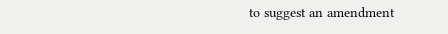to suggest an amendment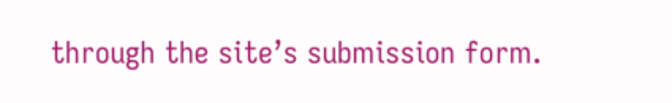through the site’s submission form.